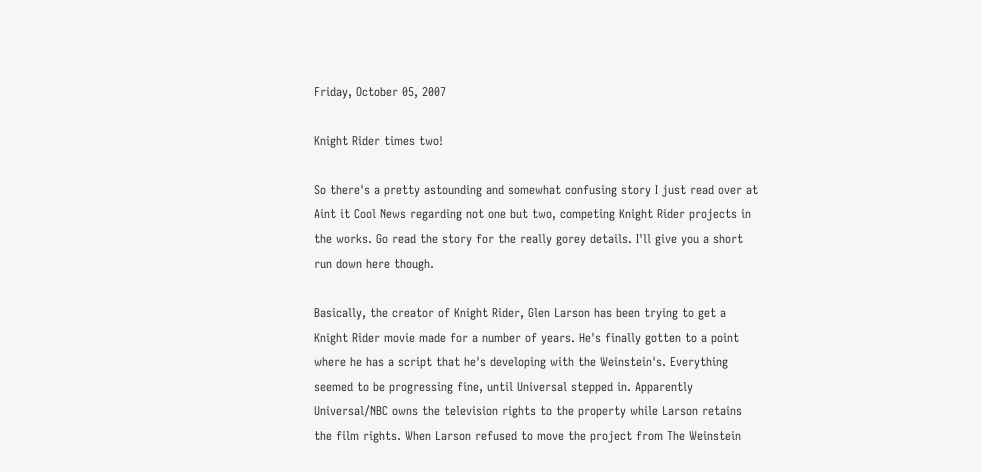Friday, October 05, 2007

Knight Rider times two!

So there's a pretty astounding and somewhat confusing story I just read over at Aint it Cool News regarding not one but two, competing Knight Rider projects in the works. Go read the story for the really gorey details. I'll give you a short run down here though.

Basically, the creator of Knight Rider, Glen Larson has been trying to get a Knight Rider movie made for a number of years. He's finally gotten to a point where he has a script that he's developing with the Weinstein's. Everything seemed to be progressing fine, until Universal stepped in. Apparently Universal/NBC owns the television rights to the property while Larson retains the film rights. When Larson refused to move the project from The Weinstein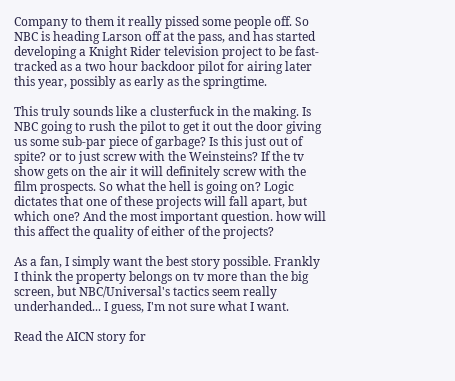Company to them it really pissed some people off. So NBC is heading Larson off at the pass, and has started developing a Knight Rider television project to be fast-tracked as a two hour backdoor pilot for airing later this year, possibly as early as the springtime.

This truly sounds like a clusterfuck in the making. Is NBC going to rush the pilot to get it out the door giving us some sub-par piece of garbage? Is this just out of spite? or to just screw with the Weinsteins? If the tv show gets on the air it will definitely screw with the film prospects. So what the hell is going on? Logic dictates that one of these projects will fall apart, but which one? And the most important question. how will this affect the quality of either of the projects?

As a fan, I simply want the best story possible. Frankly I think the property belongs on tv more than the big screen, but NBC/Universal's tactics seem really underhanded... I guess, I'm not sure what I want.

Read the AICN story for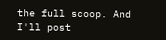the full scoop. And I'll post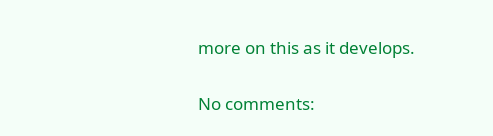more on this as it develops.


No comments: